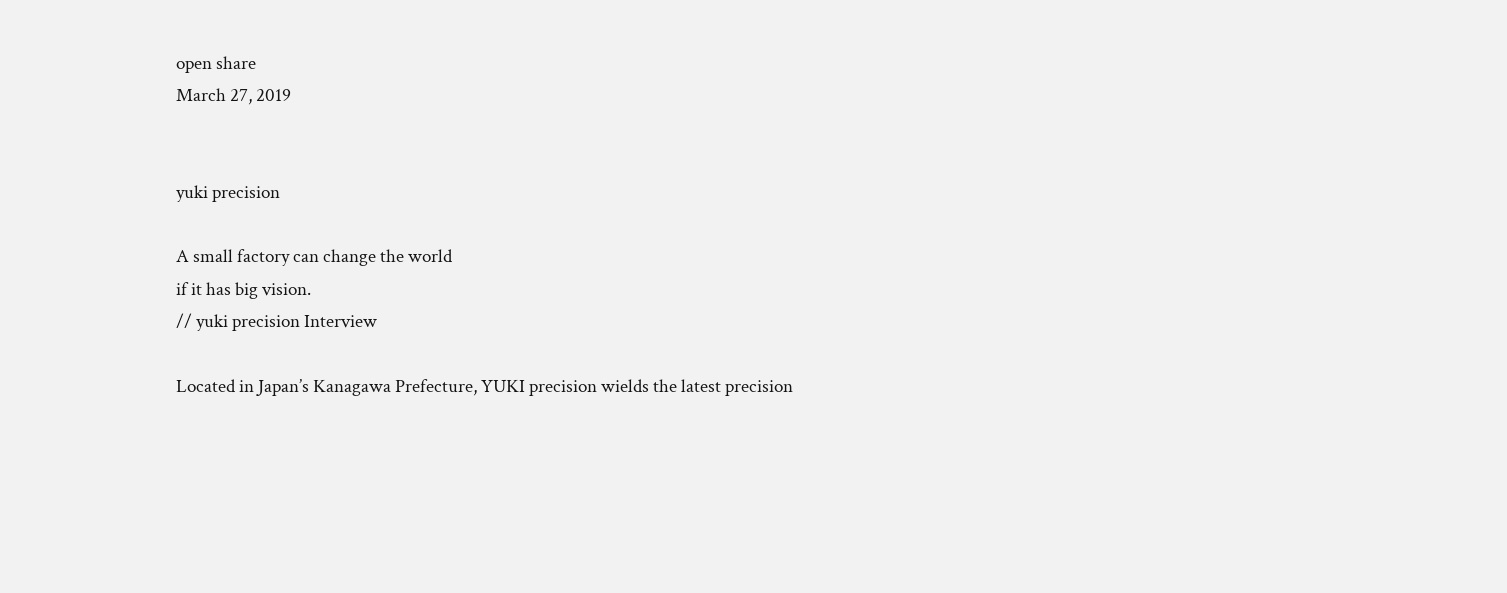open share
March 27, 2019


yuki precision

A small factory can change the world
if it has big vision.
// yuki precision Interview

Located in Japan’s Kanagawa Prefecture, YUKI precision wields the latest precision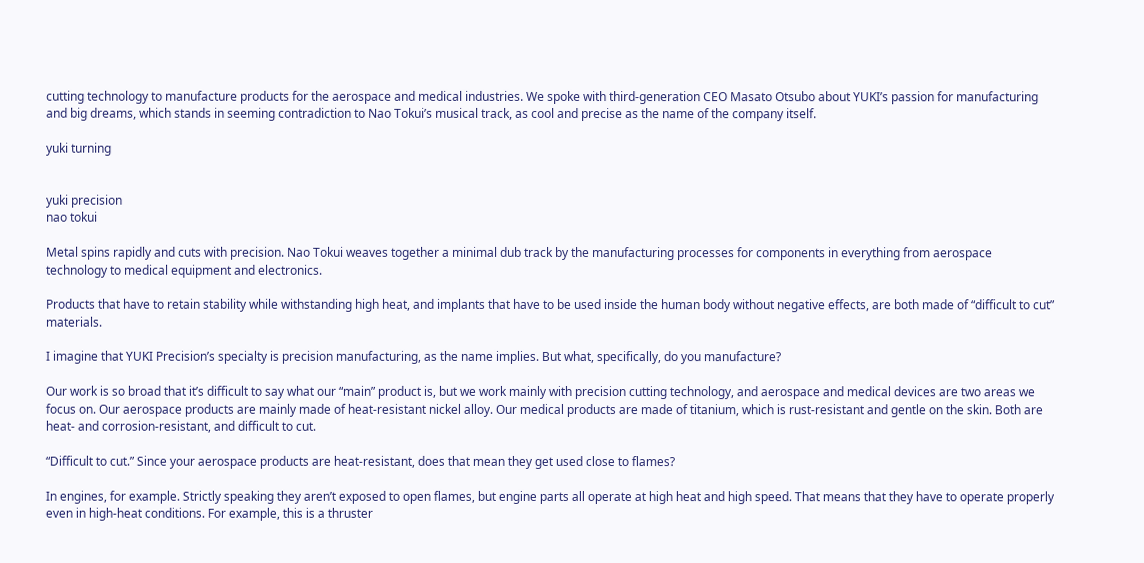cutting technology to manufacture products for the aerospace and medical industries. We spoke with third-generation CEO Masato Otsubo about YUKI’s passion for manufacturing and big dreams, which stands in seeming contradiction to Nao Tokui’s musical track, as cool and precise as the name of the company itself.

yuki turning


yuki precision
nao tokui

Metal spins rapidly and cuts with precision. Nao Tokui weaves together a minimal dub track by the manufacturing processes for components in everything from aerospace technology to medical equipment and electronics.

Products that have to retain stability while withstanding high heat, and implants that have to be used inside the human body without negative effects, are both made of “difficult to cut” materials.

I imagine that YUKI Precision’s specialty is precision manufacturing, as the name implies. But what, specifically, do you manufacture?

Our work is so broad that it’s difficult to say what our “main” product is, but we work mainly with precision cutting technology, and aerospace and medical devices are two areas we focus on. Our aerospace products are mainly made of heat-resistant nickel alloy. Our medical products are made of titanium, which is rust-resistant and gentle on the skin. Both are heat- and corrosion-resistant, and difficult to cut.

“Difficult to cut.” Since your aerospace products are heat-resistant, does that mean they get used close to flames?

In engines, for example. Strictly speaking they aren’t exposed to open flames, but engine parts all operate at high heat and high speed. That means that they have to operate properly even in high-heat conditions. For example, this is a thruster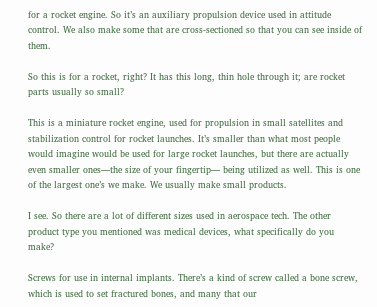for a rocket engine. So it’s an auxiliary propulsion device used in attitude control. We also make some that are cross-sectioned so that you can see inside of them.

So this is for a rocket, right? It has this long, thin hole through it; are rocket parts usually so small?

This is a miniature rocket engine, used for propulsion in small satellites and stabilization control for rocket launches. It’s smaller than what most people would imagine would be used for large rocket launches, but there are actually even smaller ones—the size of your fingertip— being utilized as well. This is one of the largest one’s we make. We usually make small products.

I see. So there are a lot of different sizes used in aerospace tech. The other product type you mentioned was medical devices, what specifically do you make?

Screws for use in internal implants. There’s a kind of screw called a bone screw, which is used to set fractured bones, and many that our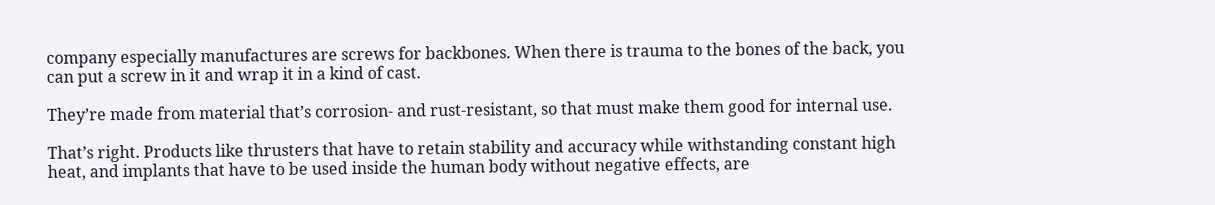company especially manufactures are screws for backbones. When there is trauma to the bones of the back, you can put a screw in it and wrap it in a kind of cast.

They’re made from material that’s corrosion- and rust-resistant, so that must make them good for internal use.

That’s right. Products like thrusters that have to retain stability and accuracy while withstanding constant high heat, and implants that have to be used inside the human body without negative effects, are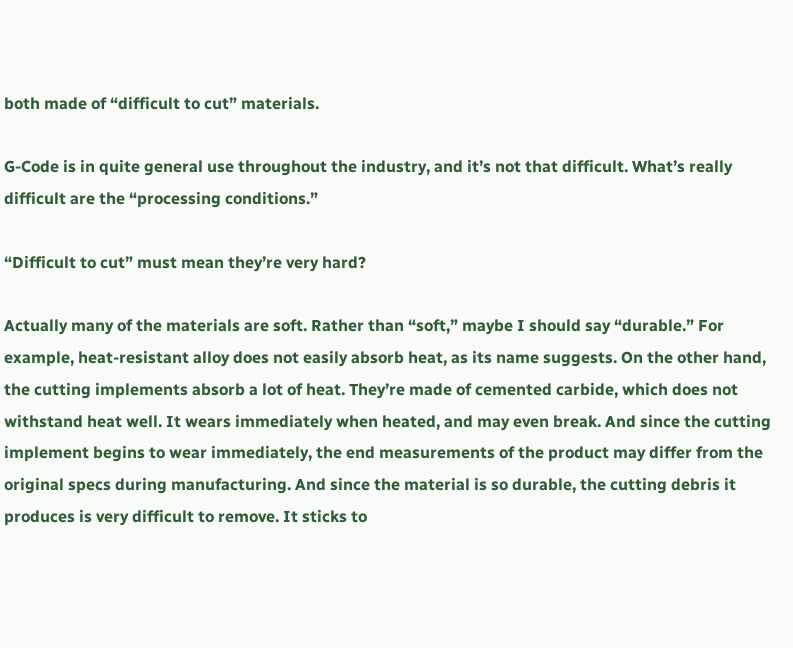both made of “difficult to cut” materials.

G-Code is in quite general use throughout the industry, and it’s not that difficult. What’s really difficult are the “processing conditions.”

“Difficult to cut” must mean they’re very hard?

Actually many of the materials are soft. Rather than “soft,” maybe I should say “durable.” For example, heat-resistant alloy does not easily absorb heat, as its name suggests. On the other hand, the cutting implements absorb a lot of heat. They’re made of cemented carbide, which does not withstand heat well. It wears immediately when heated, and may even break. And since the cutting implement begins to wear immediately, the end measurements of the product may differ from the original specs during manufacturing. And since the material is so durable, the cutting debris it produces is very difficult to remove. It sticks to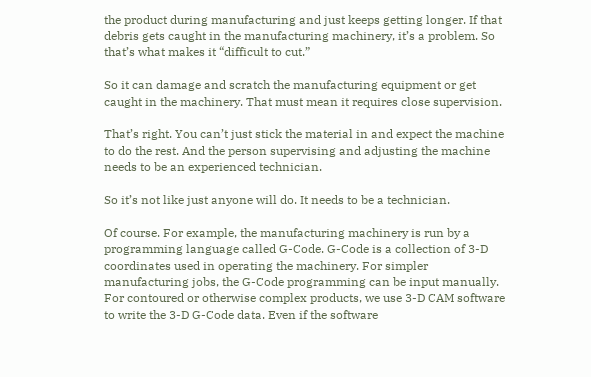the product during manufacturing and just keeps getting longer. If that debris gets caught in the manufacturing machinery, it’s a problem. So that’s what makes it “difficult to cut.”

So it can damage and scratch the manufacturing equipment or get caught in the machinery. That must mean it requires close supervision.

That’s right. You can’t just stick the material in and expect the machine to do the rest. And the person supervising and adjusting the machine needs to be an experienced technician.

So it’s not like just anyone will do. It needs to be a technician.

Of course. For example, the manufacturing machinery is run by a programming language called G-Code. G-Code is a collection of 3-D coordinates used in operating the machinery. For simpler manufacturing jobs, the G-Code programming can be input manually. For contoured or otherwise complex products, we use 3-D CAM software to write the 3-D G-Code data. Even if the software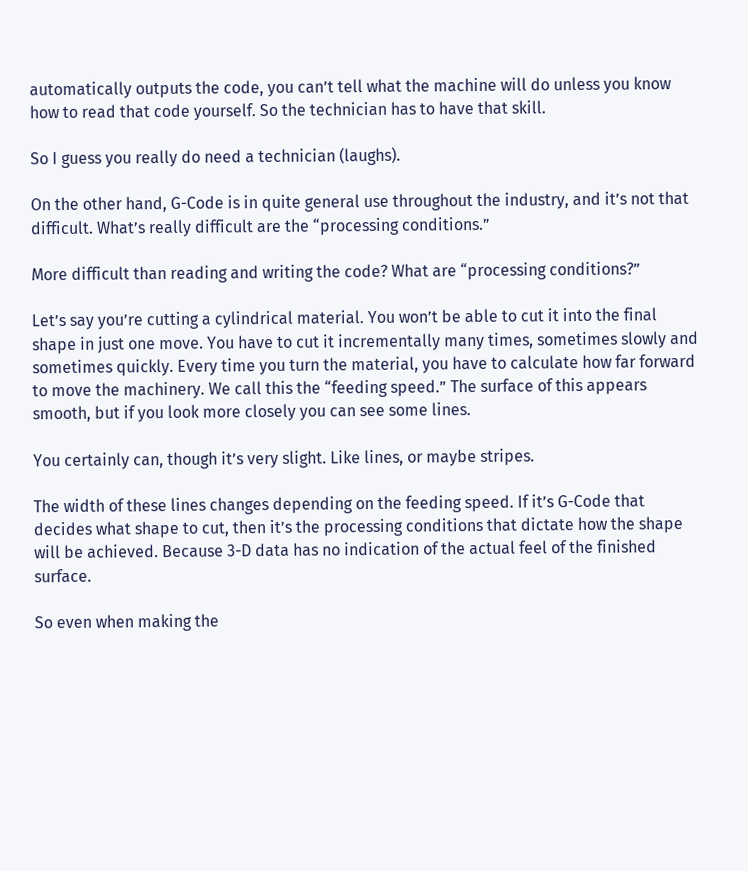automatically outputs the code, you can’t tell what the machine will do unless you know how to read that code yourself. So the technician has to have that skill.

So I guess you really do need a technician (laughs).

On the other hand, G-Code is in quite general use throughout the industry, and it’s not that difficult. What’s really difficult are the “processing conditions.”

More difficult than reading and writing the code? What are “processing conditions?”

Let’s say you’re cutting a cylindrical material. You won’t be able to cut it into the final shape in just one move. You have to cut it incrementally many times, sometimes slowly and sometimes quickly. Every time you turn the material, you have to calculate how far forward to move the machinery. We call this the “feeding speed.” The surface of this appears smooth, but if you look more closely you can see some lines.

You certainly can, though it’s very slight. Like lines, or maybe stripes.

The width of these lines changes depending on the feeding speed. If it’s G-Code that decides what shape to cut, then it’s the processing conditions that dictate how the shape will be achieved. Because 3-D data has no indication of the actual feel of the finished surface.

So even when making the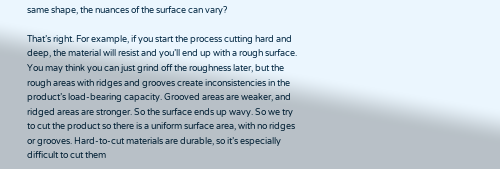same shape, the nuances of the surface can vary?

That’s right. For example, if you start the process cutting hard and deep, the material will resist and you’ll end up with a rough surface. You may think you can just grind off the roughness later, but the rough areas with ridges and grooves create inconsistencies in the product’s load-bearing capacity. Grooved areas are weaker, and ridged areas are stronger. So the surface ends up wavy. So we try to cut the product so there is a uniform surface area, with no ridges or grooves. Hard-to-cut materials are durable, so it’s especially difficult to cut them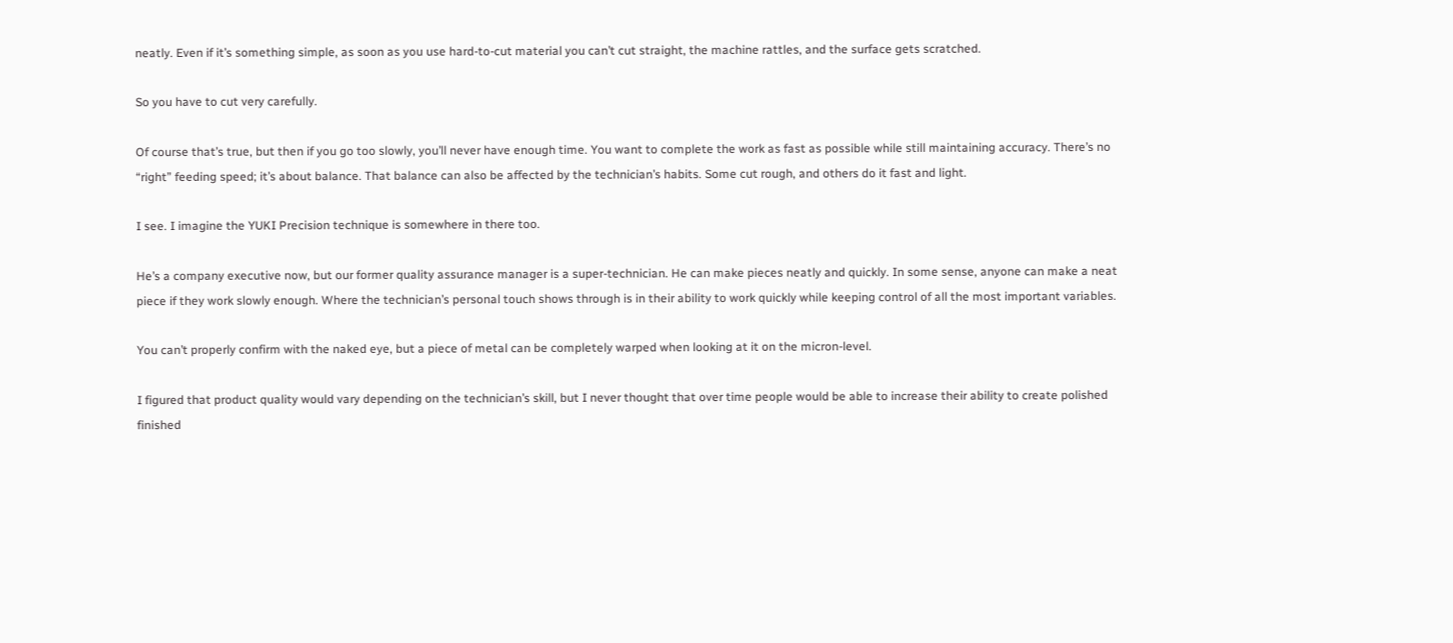neatly. Even if it’s something simple, as soon as you use hard-to-cut material you can’t cut straight, the machine rattles, and the surface gets scratched.

So you have to cut very carefully.

Of course that’s true, but then if you go too slowly, you’ll never have enough time. You want to complete the work as fast as possible while still maintaining accuracy. There’s no “right” feeding speed; it’s about balance. That balance can also be affected by the technician’s habits. Some cut rough, and others do it fast and light.

I see. I imagine the YUKI Precision technique is somewhere in there too.

He’s a company executive now, but our former quality assurance manager is a super-technician. He can make pieces neatly and quickly. In some sense, anyone can make a neat piece if they work slowly enough. Where the technician’s personal touch shows through is in their ability to work quickly while keeping control of all the most important variables.

You can’t properly confirm with the naked eye, but a piece of metal can be completely warped when looking at it on the micron-level.

I figured that product quality would vary depending on the technician’s skill, but I never thought that over time people would be able to increase their ability to create polished finished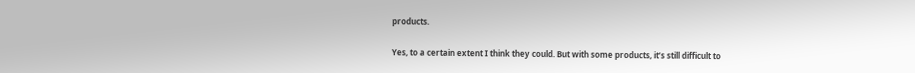products.

Yes, to a certain extent I think they could. But with some products, it’s still difficult to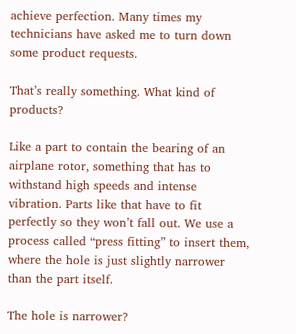achieve perfection. Many times my technicians have asked me to turn down some product requests.

That’s really something. What kind of products?

Like a part to contain the bearing of an airplane rotor, something that has to withstand high speeds and intense vibration. Parts like that have to fit perfectly so they won’t fall out. We use a process called “press fitting” to insert them, where the hole is just slightly narrower than the part itself.

The hole is narrower?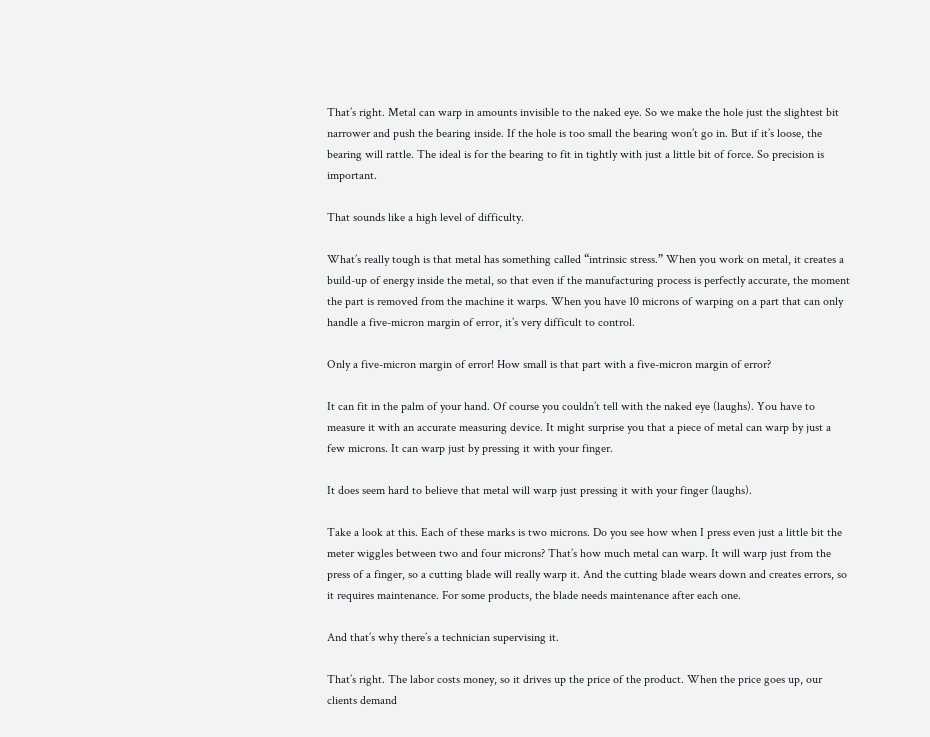That’s right. Metal can warp in amounts invisible to the naked eye. So we make the hole just the slightest bit narrower and push the bearing inside. If the hole is too small the bearing won’t go in. But if it’s loose, the bearing will rattle. The ideal is for the bearing to fit in tightly with just a little bit of force. So precision is important.

That sounds like a high level of difficulty.

What’s really tough is that metal has something called “intrinsic stress.” When you work on metal, it creates a build-up of energy inside the metal, so that even if the manufacturing process is perfectly accurate, the moment the part is removed from the machine it warps. When you have 10 microns of warping on a part that can only handle a five-micron margin of error, it’s very difficult to control.

Only a five-micron margin of error! How small is that part with a five-micron margin of error?

It can fit in the palm of your hand. Of course you couldn’t tell with the naked eye (laughs). You have to measure it with an accurate measuring device. It might surprise you that a piece of metal can warp by just a few microns. It can warp just by pressing it with your finger.

It does seem hard to believe that metal will warp just pressing it with your finger (laughs).

Take a look at this. Each of these marks is two microns. Do you see how when I press even just a little bit the meter wiggles between two and four microns? That’s how much metal can warp. It will warp just from the press of a finger, so a cutting blade will really warp it. And the cutting blade wears down and creates errors, so it requires maintenance. For some products, the blade needs maintenance after each one.

And that’s why there’s a technician supervising it.

That’s right. The labor costs money, so it drives up the price of the product. When the price goes up, our clients demand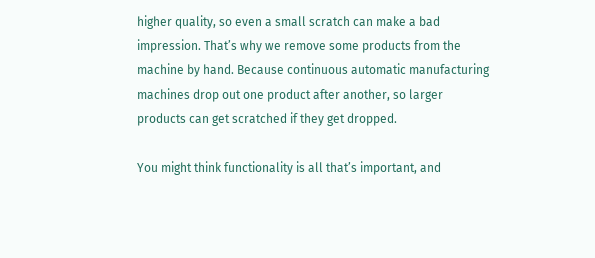higher quality, so even a small scratch can make a bad impression. That’s why we remove some products from the machine by hand. Because continuous automatic manufacturing machines drop out one product after another, so larger products can get scratched if they get dropped.

You might think functionality is all that’s important, and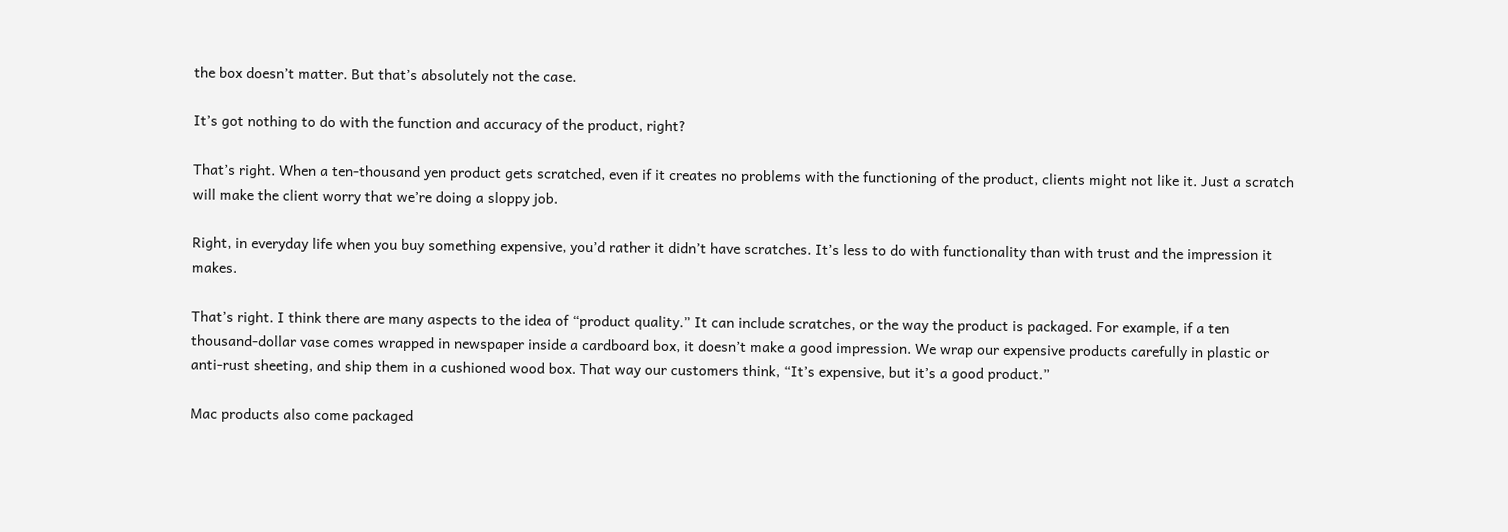the box doesn’t matter. But that’s absolutely not the case.

It’s got nothing to do with the function and accuracy of the product, right?

That’s right. When a ten-thousand yen product gets scratched, even if it creates no problems with the functioning of the product, clients might not like it. Just a scratch will make the client worry that we’re doing a sloppy job.

Right, in everyday life when you buy something expensive, you’d rather it didn’t have scratches. It’s less to do with functionality than with trust and the impression it makes.

That’s right. I think there are many aspects to the idea of “product quality.” It can include scratches, or the way the product is packaged. For example, if a ten thousand-dollar vase comes wrapped in newspaper inside a cardboard box, it doesn’t make a good impression. We wrap our expensive products carefully in plastic or anti-rust sheeting, and ship them in a cushioned wood box. That way our customers think, “It’s expensive, but it’s a good product.”

Mac products also come packaged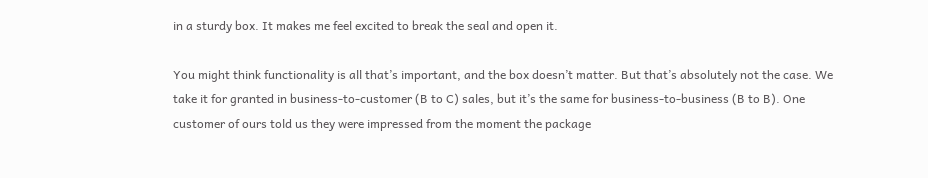in a sturdy box. It makes me feel excited to break the seal and open it.

You might think functionality is all that’s important, and the box doesn’t matter. But that’s absolutely not the case. We take it for granted in business-to-customer (B to C) sales, but it’s the same for business-to-business (B to B). One customer of ours told us they were impressed from the moment the package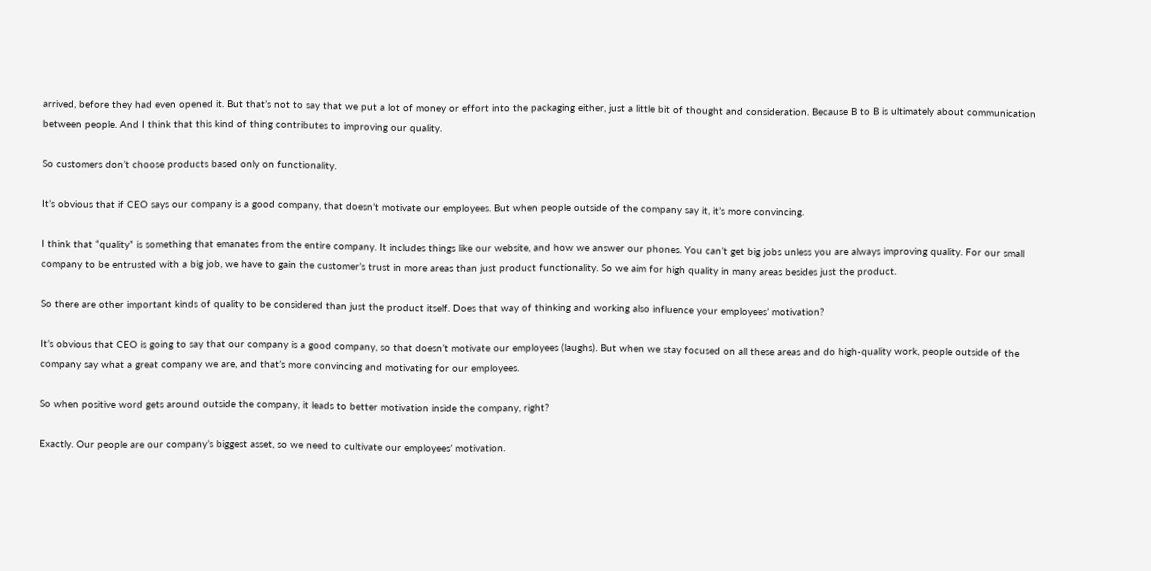arrived, before they had even opened it. But that’s not to say that we put a lot of money or effort into the packaging either, just a little bit of thought and consideration. Because B to B is ultimately about communication between people. And I think that this kind of thing contributes to improving our quality.

So customers don’t choose products based only on functionality.

It’s obvious that if CEO says our company is a good company, that doesn’t motivate our employees. But when people outside of the company say it, it’s more convincing.

I think that “quality” is something that emanates from the entire company. It includes things like our website, and how we answer our phones. You can’t get big jobs unless you are always improving quality. For our small company to be entrusted with a big job, we have to gain the customer’s trust in more areas than just product functionality. So we aim for high quality in many areas besides just the product.

So there are other important kinds of quality to be considered than just the product itself. Does that way of thinking and working also influence your employees’ motivation?

It’s obvious that CEO is going to say that our company is a good company, so that doesn’t motivate our employees (laughs). But when we stay focused on all these areas and do high-quality work, people outside of the company say what a great company we are, and that’s more convincing and motivating for our employees.

So when positive word gets around outside the company, it leads to better motivation inside the company, right?

Exactly. Our people are our company’s biggest asset, so we need to cultivate our employees’ motivation.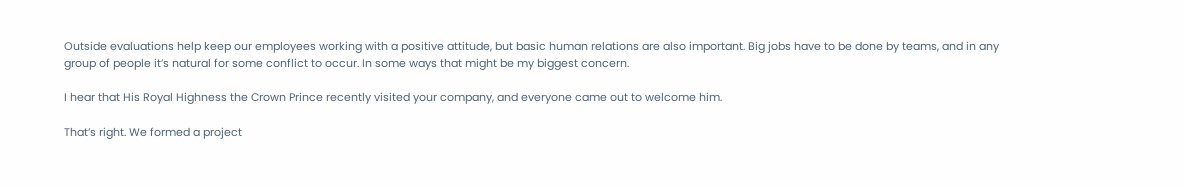Outside evaluations help keep our employees working with a positive attitude, but basic human relations are also important. Big jobs have to be done by teams, and in any group of people it’s natural for some conflict to occur. In some ways that might be my biggest concern.

I hear that His Royal Highness the Crown Prince recently visited your company, and everyone came out to welcome him.

That’s right. We formed a project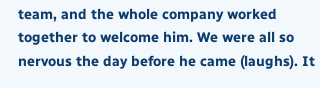team, and the whole company worked together to welcome him. We were all so nervous the day before he came (laughs). It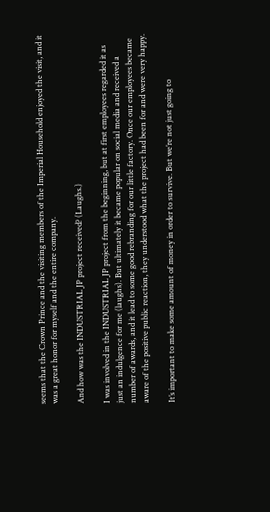seems that the Crown Prince and the visiting members of the Imperial Household enjoyed the visit, and it was a great honor for myself and the entire company.

And how was the INDUSTRIAL JP project received? (Laughs.)

I was involved in the INDUSTRIAL JP project from the beginning, but at first employees regarded it as just an indulgence for me (laughs). But ultimately it became popular on social media and received a number of awards, and it lead to some good rebranding for our little factory. Once our employees became aware of the positive public reaction, they understood what the project had been for and were very happy.

It’s important to make some amount of money in order to survive. But we’re not just going to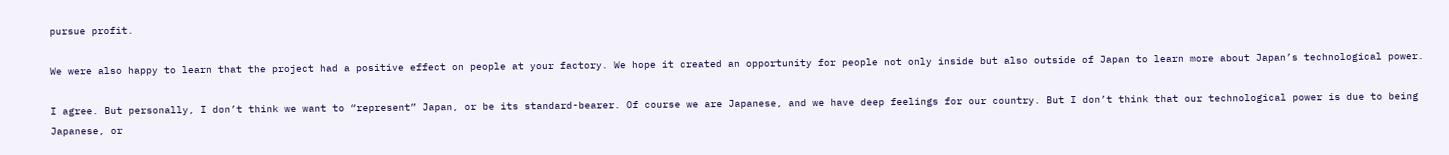pursue profit.

We were also happy to learn that the project had a positive effect on people at your factory. We hope it created an opportunity for people not only inside but also outside of Japan to learn more about Japan’s technological power.

I agree. But personally, I don’t think we want to “represent” Japan, or be its standard-bearer. Of course we are Japanese, and we have deep feelings for our country. But I don’t think that our technological power is due to being Japanese, or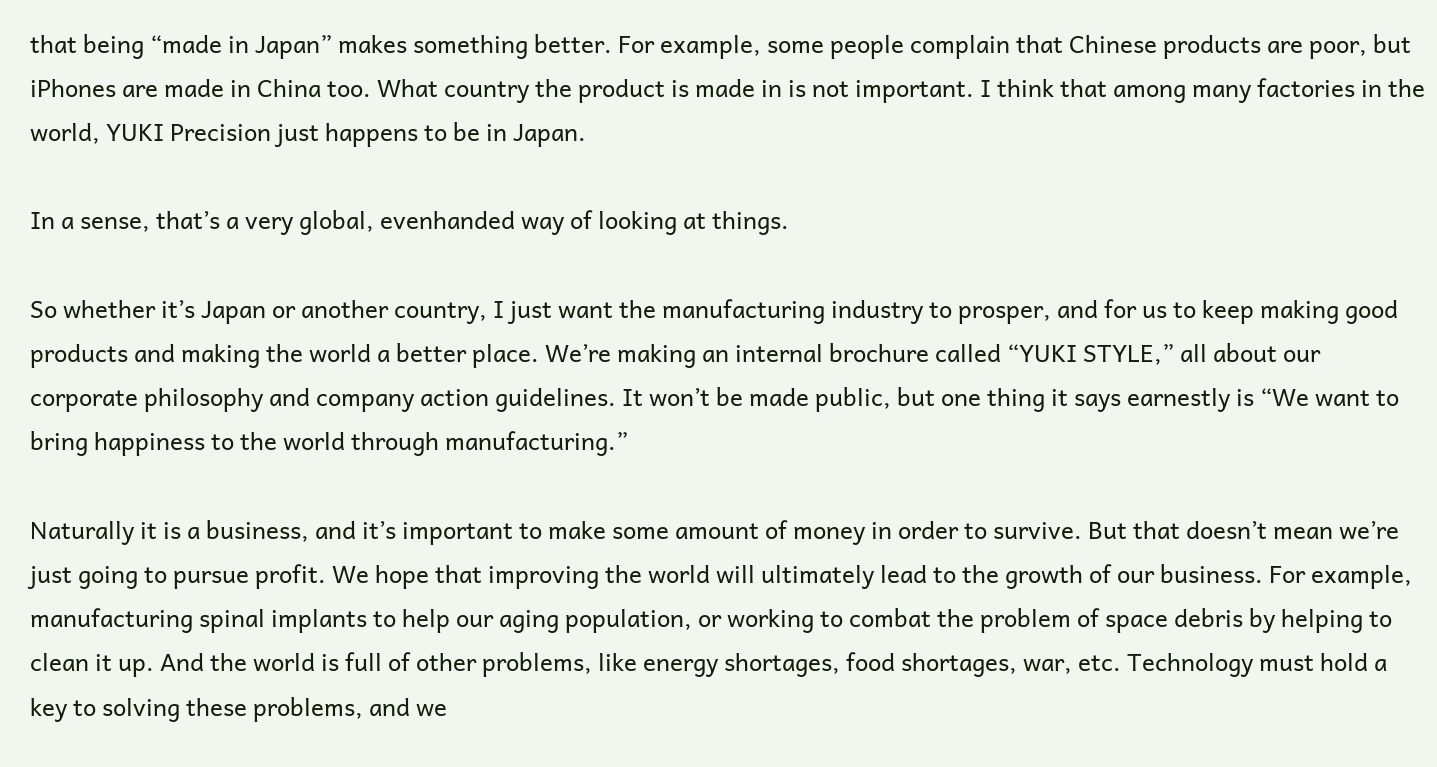that being “made in Japan” makes something better. For example, some people complain that Chinese products are poor, but iPhones are made in China too. What country the product is made in is not important. I think that among many factories in the world, YUKI Precision just happens to be in Japan.

In a sense, that’s a very global, evenhanded way of looking at things.

So whether it’s Japan or another country, I just want the manufacturing industry to prosper, and for us to keep making good products and making the world a better place. We’re making an internal brochure called “YUKI STYLE,” all about our corporate philosophy and company action guidelines. It won’t be made public, but one thing it says earnestly is “We want to bring happiness to the world through manufacturing.”

Naturally it is a business, and it’s important to make some amount of money in order to survive. But that doesn’t mean we’re just going to pursue profit. We hope that improving the world will ultimately lead to the growth of our business. For example, manufacturing spinal implants to help our aging population, or working to combat the problem of space debris by helping to clean it up. And the world is full of other problems, like energy shortages, food shortages, war, etc. Technology must hold a key to solving these problems, and we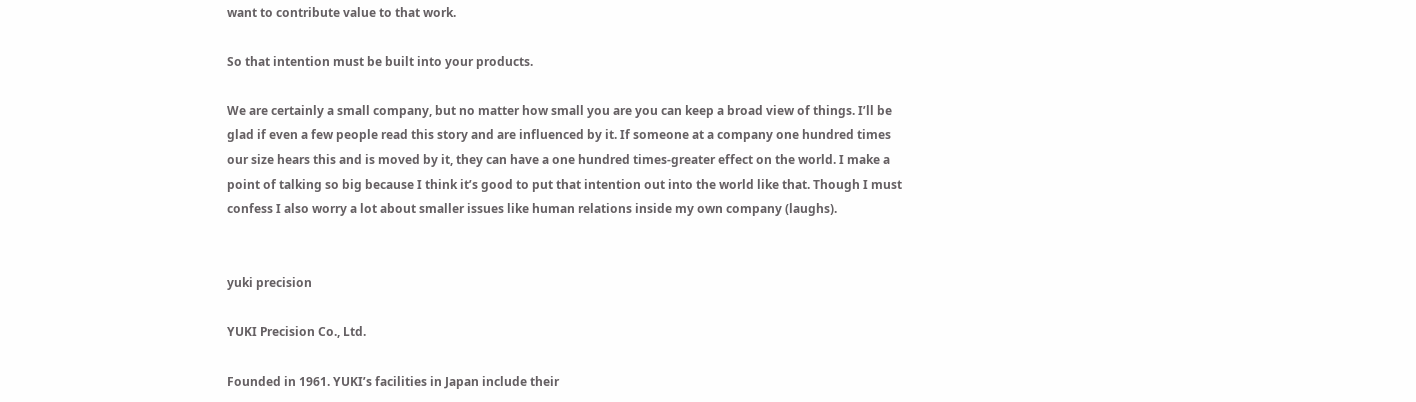want to contribute value to that work.

So that intention must be built into your products.

We are certainly a small company, but no matter how small you are you can keep a broad view of things. I’ll be glad if even a few people read this story and are influenced by it. If someone at a company one hundred times our size hears this and is moved by it, they can have a one hundred times-greater effect on the world. I make a point of talking so big because I think it’s good to put that intention out into the world like that. Though I must confess I also worry a lot about smaller issues like human relations inside my own company (laughs).


yuki precision

YUKI Precision Co., Ltd.

Founded in 1961. YUKI’s facilities in Japan include their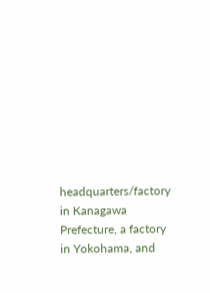headquarters/factory in Kanagawa Prefecture, a factory in Yokohama, and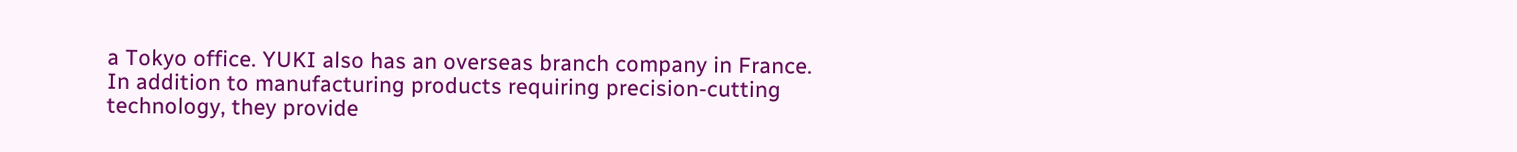a Tokyo office. YUKI also has an overseas branch company in France. In addition to manufacturing products requiring precision-cutting technology, they provide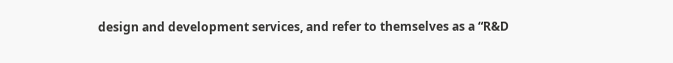design and development services, and refer to themselves as a “R&D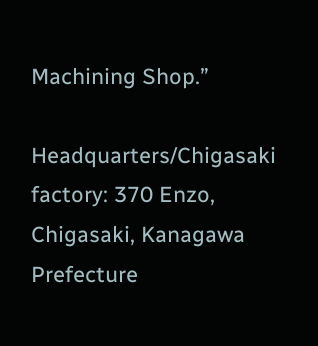Machining Shop.”

Headquarters/Chigasaki factory: 370 Enzo, Chigasaki, Kanagawa Prefecture